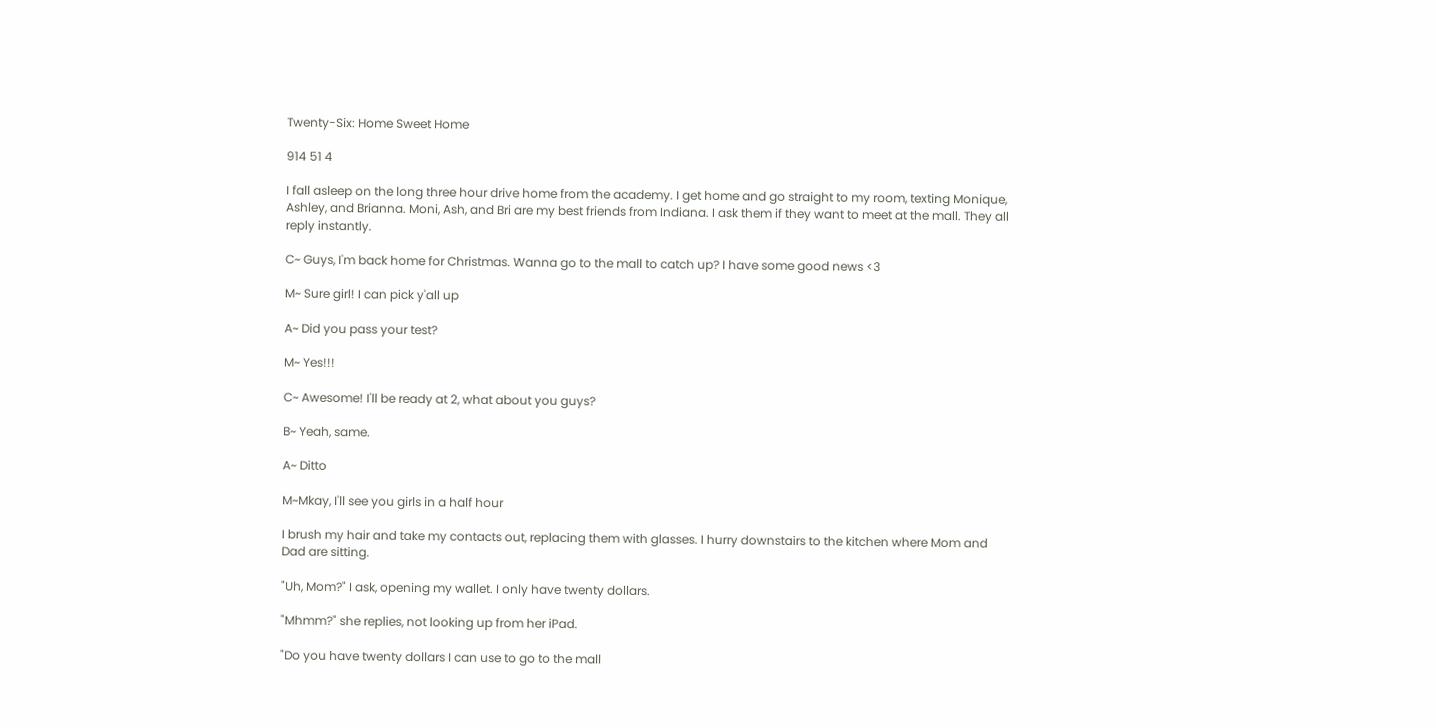Twenty-Six: Home Sweet Home

914 51 4

I fall asleep on the long three hour drive home from the academy. I get home and go straight to my room, texting Monique, Ashley, and Brianna. Moni, Ash, and Bri are my best friends from Indiana. I ask them if they want to meet at the mall. They all reply instantly.

C~ Guys, I'm back home for Christmas. Wanna go to the mall to catch up? I have some good news <3

M~ Sure girl! I can pick y'all up

A~ Did you pass your test?

M~ Yes!!!

C~ Awesome! I'll be ready at 2, what about you guys?

B~ Yeah, same.

A~ Ditto

M~Mkay, I'll see you girls in a half hour

I brush my hair and take my contacts out, replacing them with glasses. I hurry downstairs to the kitchen where Mom and Dad are sitting.

"Uh, Mom?" I ask, opening my wallet. I only have twenty dollars.

"Mhmm?" she replies, not looking up from her iPad.

"Do you have twenty dollars I can use to go to the mall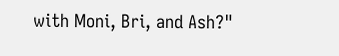with Moni, Bri, and Ash?"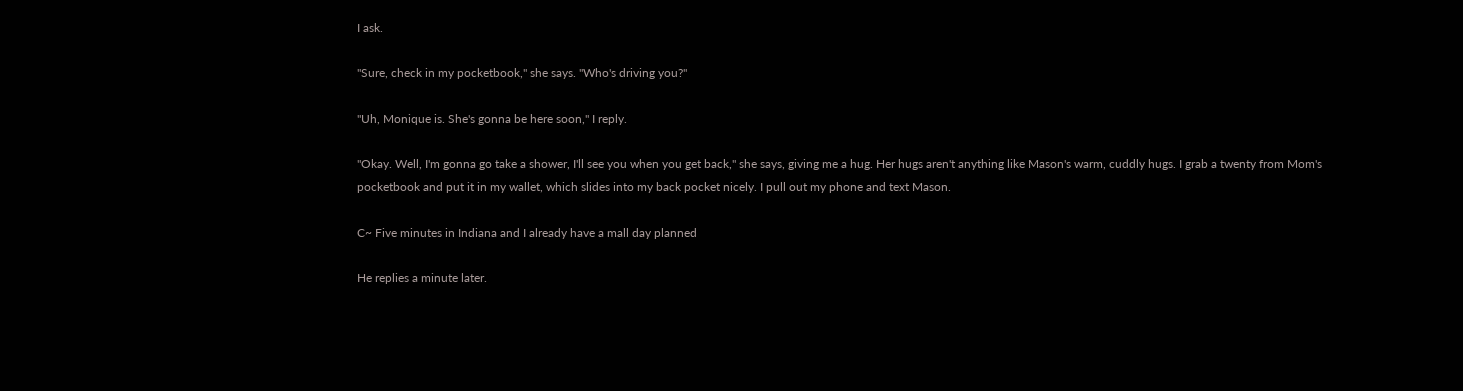I ask.

"Sure, check in my pocketbook," she says. "Who's driving you?"

"Uh, Monique is. She's gonna be here soon," I reply.

"Okay. Well, I'm gonna go take a shower, I'll see you when you get back," she says, giving me a hug. Her hugs aren't anything like Mason's warm, cuddly hugs. I grab a twenty from Mom's pocketbook and put it in my wallet, which slides into my back pocket nicely. I pull out my phone and text Mason.

C~ Five minutes in Indiana and I already have a mall day planned

He replies a minute later.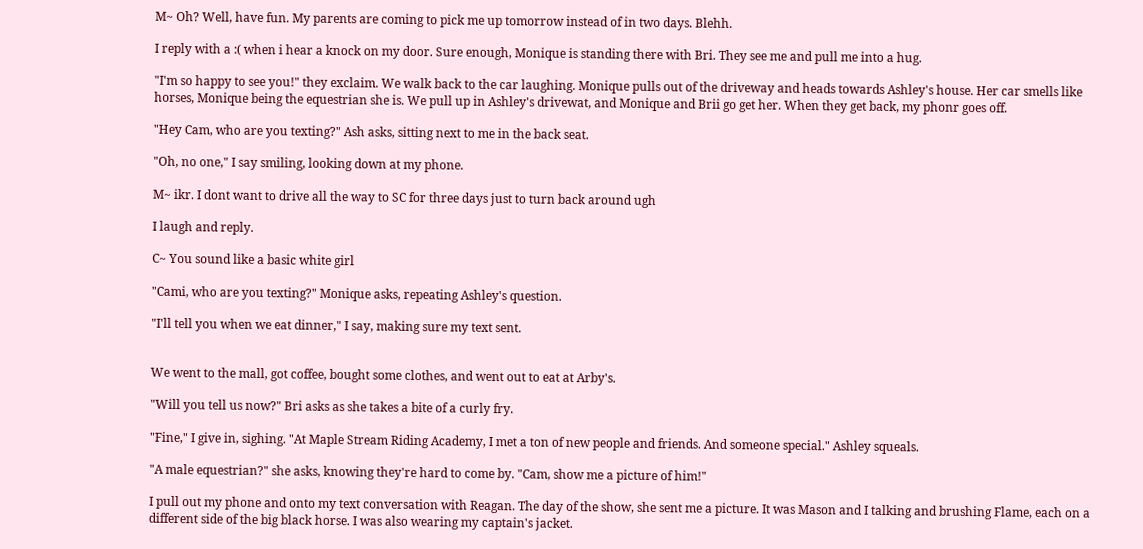M~ Oh? Well, have fun. My parents are coming to pick me up tomorrow instead of in two days. Blehh.

I reply with a :( when i hear a knock on my door. Sure enough, Monique is standing there with Bri. They see me and pull me into a hug.

"I'm so happy to see you!" they exclaim. We walk back to the car laughing. Monique pulls out of the driveway and heads towards Ashley's house. Her car smells like horses, Monique being the equestrian she is. We pull up in Ashley's drivewat, and Monique and Brii go get her. When they get back, my phonr goes off.

"Hey Cam, who are you texting?" Ash asks, sitting next to me in the back seat.

"Oh, no one," I say smiling, looking down at my phone.

M~ ikr. I dont want to drive all the way to SC for three days just to turn back around ugh

I laugh and reply.

C~ You sound like a basic white girl

"Cami, who are you texting?" Monique asks, repeating Ashley's question.

"I'll tell you when we eat dinner," I say, making sure my text sent.


We went to the mall, got coffee, bought some clothes, and went out to eat at Arby's.

"Will you tell us now?" Bri asks as she takes a bite of a curly fry.

"Fine," I give in, sighing. "At Maple Stream Riding Academy, I met a ton of new people and friends. And someone special." Ashley squeals.

"A male equestrian?" she asks, knowing they're hard to come by. "Cam, show me a picture of him!"

I pull out my phone and onto my text conversation with Reagan. The day of the show, she sent me a picture. It was Mason and I talking and brushing Flame, each on a different side of the big black horse. I was also wearing my captain's jacket.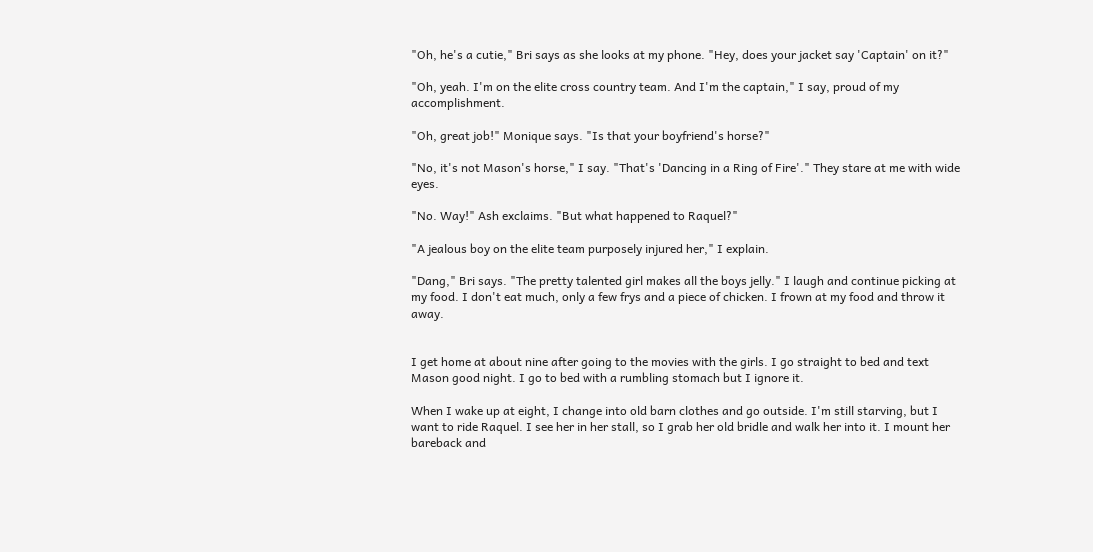"Oh, he's a cutie," Bri says as she looks at my phone. "Hey, does your jacket say 'Captain' on it?"

"Oh, yeah. I'm on the elite cross country team. And I'm the captain," I say, proud of my accomplishment.

"Oh, great job!" Monique says. "Is that your boyfriend's horse?"

"No, it's not Mason's horse," I say. "That's 'Dancing in a Ring of Fire'." They stare at me with wide eyes.

"No. Way!" Ash exclaims. "But what happened to Raquel?"

"A jealous boy on the elite team purposely injured her," I explain.

"Dang," Bri says. "The pretty talented girl makes all the boys jelly." I laugh and continue picking at my food. I don't eat much, only a few frys and a piece of chicken. I frown at my food and throw it away.


I get home at about nine after going to the movies with the girls. I go straight to bed and text Mason good night. I go to bed with a rumbling stomach but I ignore it.

When I wake up at eight, I change into old barn clothes and go outside. I'm still starving, but I want to ride Raquel. I see her in her stall, so I grab her old bridle and walk her into it. I mount her bareback and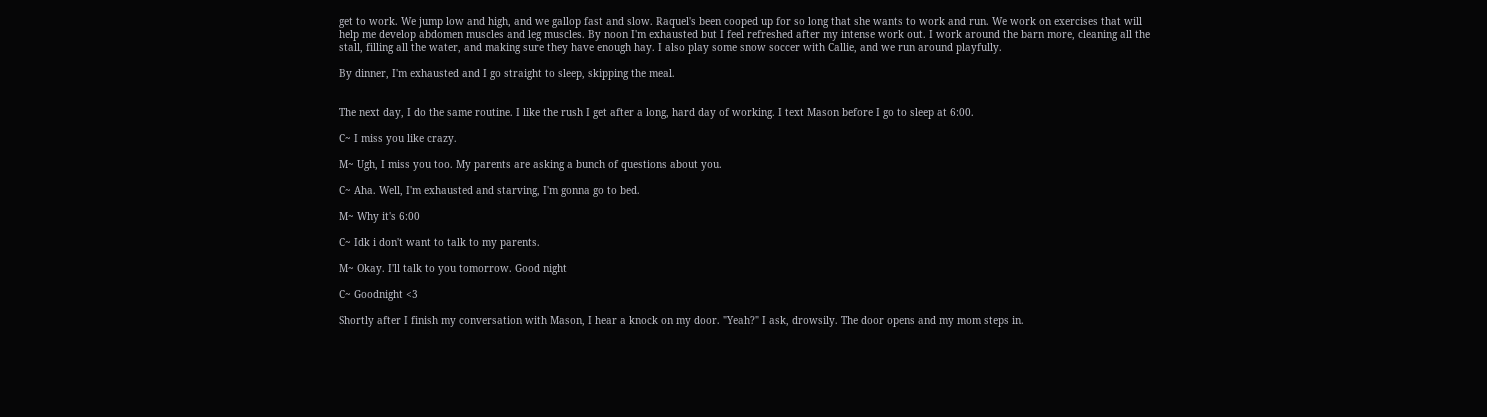get to work. We jump low and high, and we gallop fast and slow. Raquel's been cooped up for so long that she wants to work and run. We work on exercises that will help me develop abdomen muscles and leg muscles. By noon I'm exhausted but I feel refreshed after my intense work out. I work around the barn more, cleaning all the stall, filling all the water, and making sure they have enough hay. I also play some snow soccer with Callie, and we run around playfully.

By dinner, I'm exhausted and I go straight to sleep, skipping the meal.


The next day, I do the same routine. I like the rush I get after a long, hard day of working. I text Mason before I go to sleep at 6:00.

C~ I miss you like crazy.

M~ Ugh, I miss you too. My parents are asking a bunch of questions about you.

C~ Aha. Well, I'm exhausted and starving, I'm gonna go to bed.

M~ Why it's 6:00

C~ Idk i don't want to talk to my parents.

M~ Okay. I'll talk to you tomorrow. Good night

C~ Goodnight <3

Shortly after I finish my conversation with Mason, I hear a knock on my door. "Yeah?" I ask, drowsily. The door opens and my mom steps in.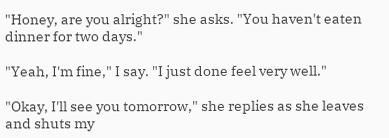"Honey, are you alright?" she asks. "You haven't eaten dinner for two days."

"Yeah, I'm fine," I say. "I just done feel very well."

"Okay, I'll see you tomorrow," she replies as she leaves and shuts my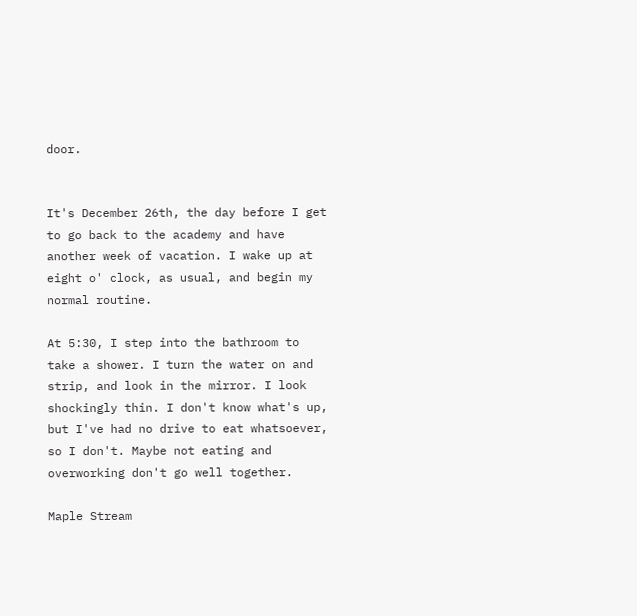door.


It's December 26th, the day before I get to go back to the academy and have another week of vacation. I wake up at eight o' clock, as usual, and begin my normal routine.

At 5:30, I step into the bathroom to take a shower. I turn the water on and strip, and look in the mirror. I look shockingly thin. I don't know what's up, but I've had no drive to eat whatsoever, so I don't. Maybe not eating and overworking don't go well together.

Maple Stream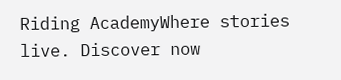Riding AcademyWhere stories live. Discover now